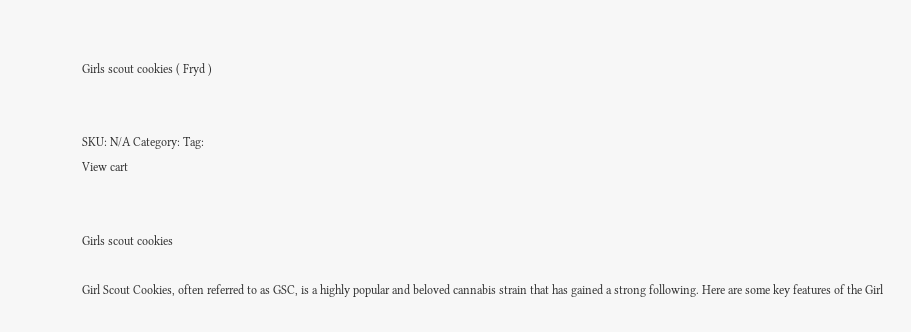Girls scout cookies ( Fryd )


SKU: N/A Category: Tag:
View cart


Girls scout cookies

Girl Scout Cookies, often referred to as GSC, is a highly popular and beloved cannabis strain that has gained a strong following. Here are some key features of the Girl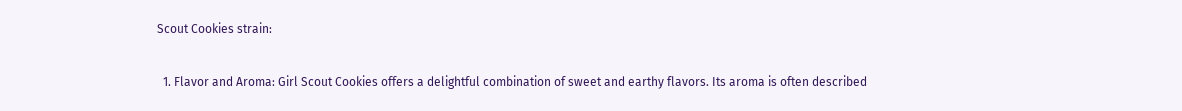Scout Cookies strain:

  1. Flavor and Aroma: Girl Scout Cookies offers a delightful combination of sweet and earthy flavors. Its aroma is often described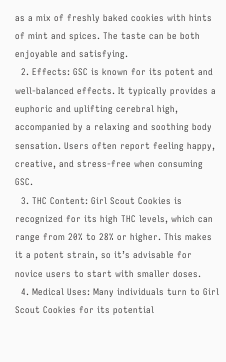as a mix of freshly baked cookies with hints of mint and spices. The taste can be both enjoyable and satisfying.
  2. Effects: GSC is known for its potent and well-balanced effects. It typically provides a euphoric and uplifting cerebral high, accompanied by a relaxing and soothing body sensation. Users often report feeling happy, creative, and stress-free when consuming GSC.
  3. THC Content: Girl Scout Cookies is recognized for its high THC levels, which can range from 20% to 28% or higher. This makes it a potent strain, so it’s advisable for novice users to start with smaller doses.
  4. Medical Uses: Many individuals turn to Girl Scout Cookies for its potential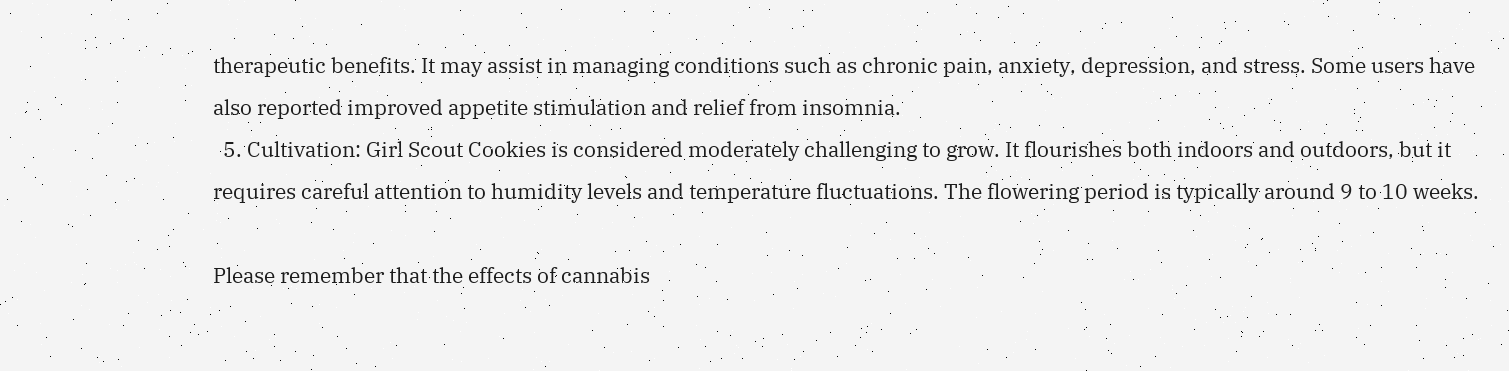therapeutic benefits. It may assist in managing conditions such as chronic pain, anxiety, depression, and stress. Some users have also reported improved appetite stimulation and relief from insomnia.
  5. Cultivation: Girl Scout Cookies is considered moderately challenging to grow. It flourishes both indoors and outdoors, but it requires careful attention to humidity levels and temperature fluctuations. The flowering period is typically around 9 to 10 weeks.

Please remember that the effects of cannabis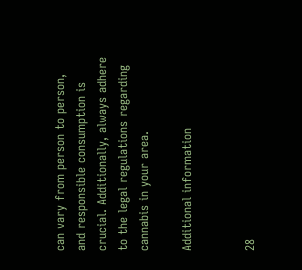can vary from person to person, and responsible consumption is crucial. Additionally, always adhere to the legal regulations regarding cannabis in your area.

Additional information


28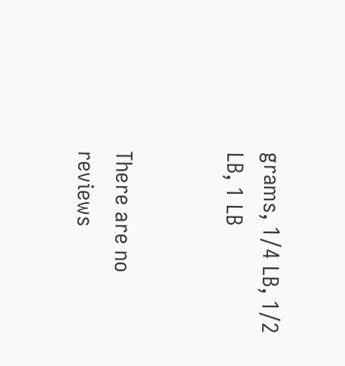grams, 1/4 LB, 1/2 LB, 1 LB


There are no reviews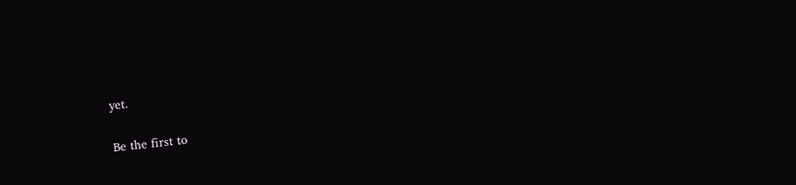yet.

Be the first to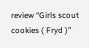review “Girls scout cookies ( Fryd )”